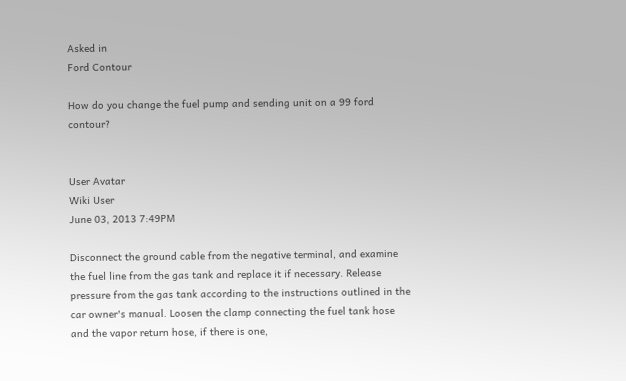Asked in
Ford Contour

How do you change the fuel pump and sending unit on a 99 ford contour?


User Avatar
Wiki User
June 03, 2013 7:49PM

Disconnect the ground cable from the negative terminal, and examine the fuel line from the gas tank and replace it if necessary. Release pressure from the gas tank according to the instructions outlined in the car owner's manual. Loosen the clamp connecting the fuel tank hose and the vapor return hose, if there is one,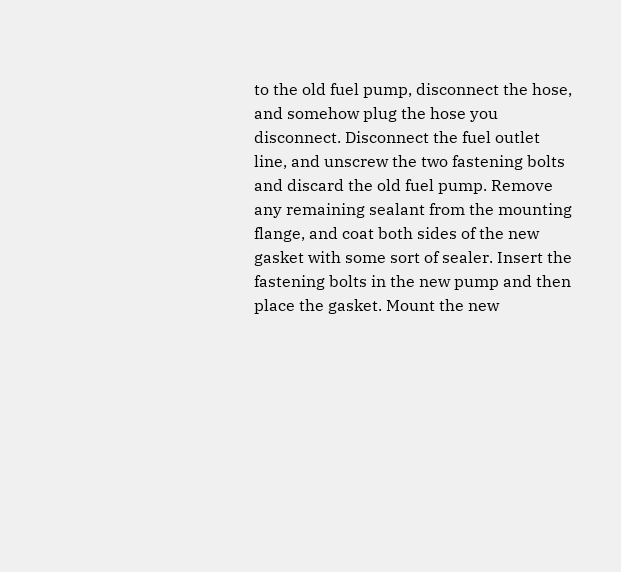to the old fuel pump, disconnect the hose, and somehow plug the hose you disconnect. Disconnect the fuel outlet line, and unscrew the two fastening bolts and discard the old fuel pump. Remove any remaining sealant from the mounting flange, and coat both sides of the new gasket with some sort of sealer. Insert the fastening bolts in the new pump and then place the gasket. Mount the new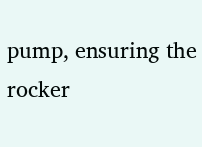pump, ensuring the rocker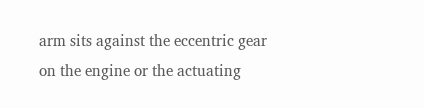arm sits against the eccentric gear on the engine or the actuating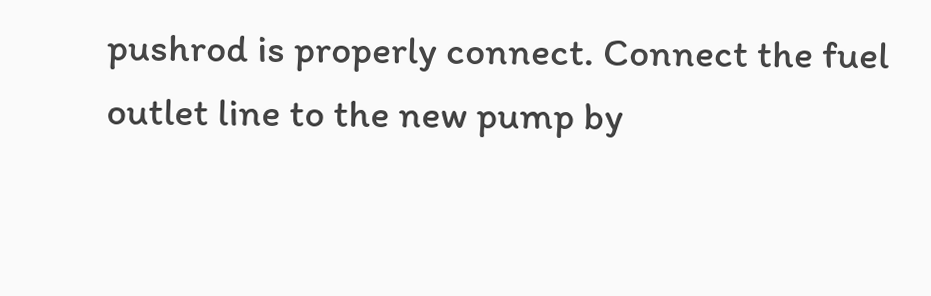pushrod is properly connect. Connect the fuel outlet line to the new pump by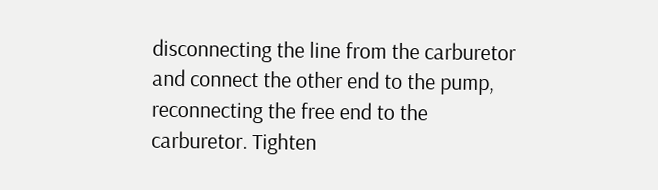disconnecting the line from the carburetor and connect the other end to the pump, reconnecting the free end to the carburetor. Tighten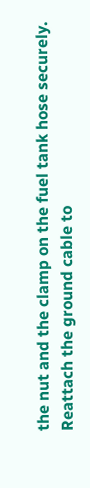the nut and the clamp on the fuel tank hose securely. Reattach the ground cable to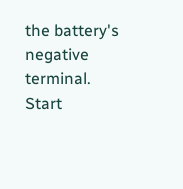the battery's negative terminal. Start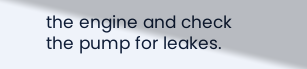the engine and check the pump for leakes.